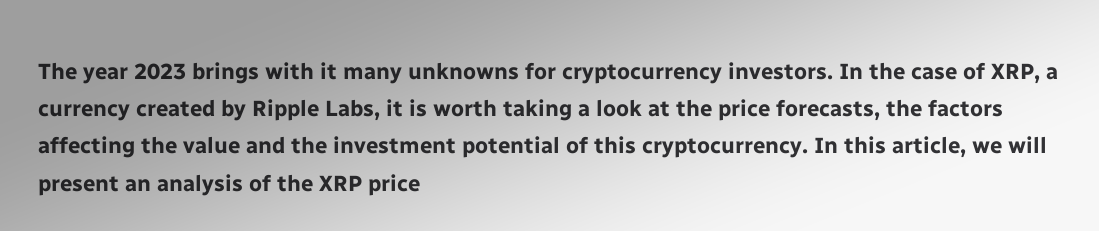The year 2023 brings with it many unknowns for cryptocurrency investors. In the case of XRP, a currency created by Ripple Labs, it is worth taking a look at the price forecasts, the factors affecting the value and the investment potential of this cryptocurrency. In this article, we will present an analysis of the XRP price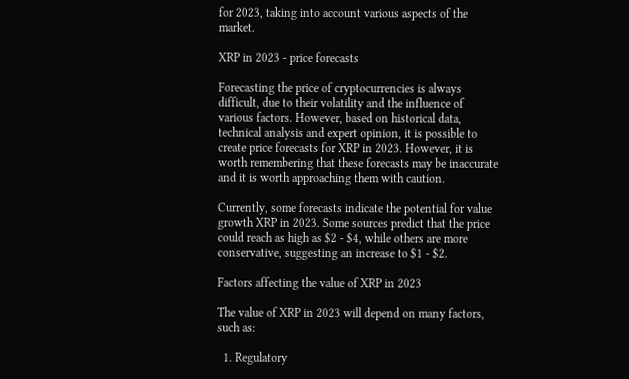for 2023, taking into account various aspects of the market.

XRP in 2023 - price forecasts

Forecasting the price of cryptocurrencies is always difficult, due to their volatility and the influence of various factors. However, based on historical data, technical analysis and expert opinion, it is possible to create price forecasts for XRP in 2023. However, it is worth remembering that these forecasts may be inaccurate and it is worth approaching them with caution.

Currently, some forecasts indicate the potential for value growth XRP in 2023. Some sources predict that the price could reach as high as $2 - $4, while others are more conservative, suggesting an increase to $1 - $2.

Factors affecting the value of XRP in 2023

The value of XRP in 2023 will depend on many factors, such as:

  1. Regulatory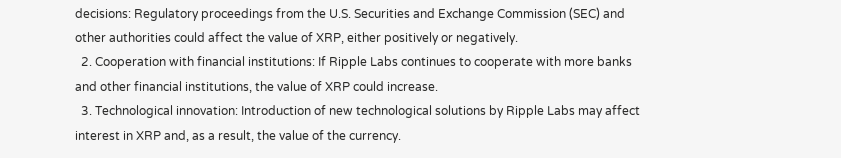decisions: Regulatory proceedings from the U.S. Securities and Exchange Commission (SEC) and other authorities could affect the value of XRP, either positively or negatively.
  2. Cooperation with financial institutions: If Ripple Labs continues to cooperate with more banks and other financial institutions, the value of XRP could increase.
  3. Technological innovation: Introduction of new technological solutions by Ripple Labs may affect interest in XRP and, as a result, the value of the currency.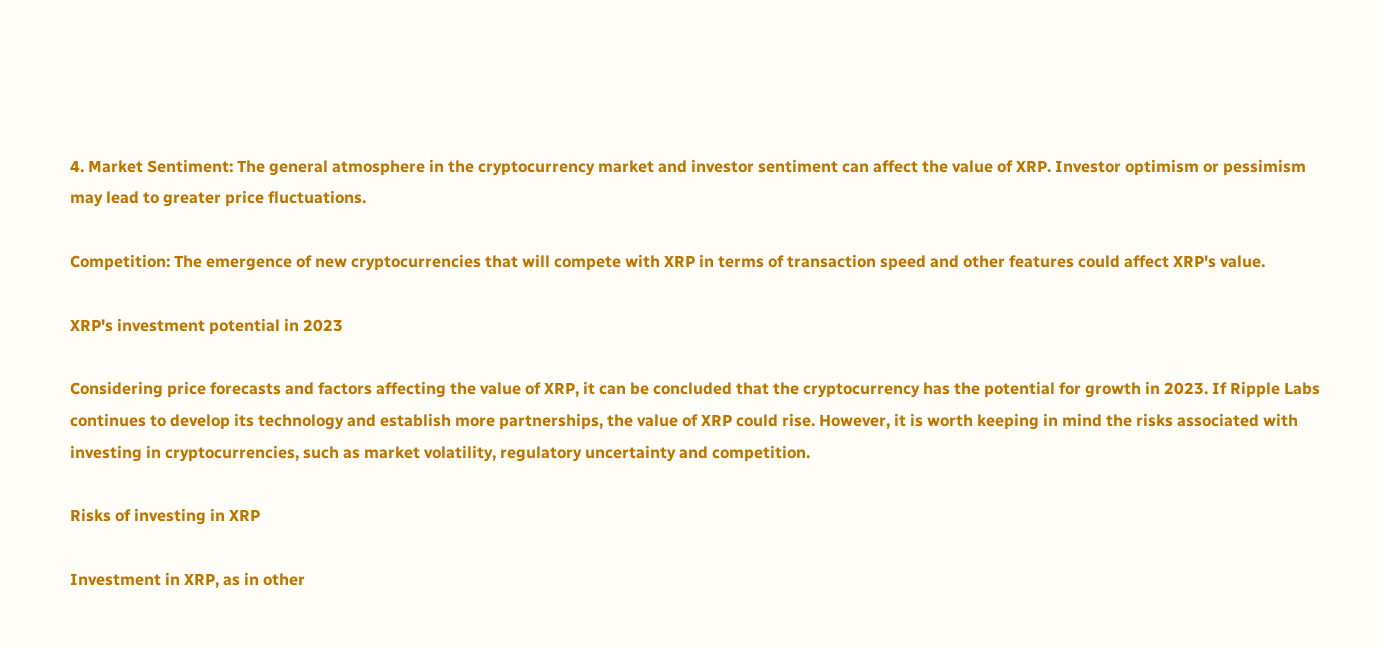4. Market Sentiment: The general atmosphere in the cryptocurrency market and investor sentiment can affect the value of XRP. Investor optimism or pessimism may lead to greater price fluctuations.

Competition: The emergence of new cryptocurrencies that will compete with XRP in terms of transaction speed and other features could affect XRP's value.

XRP's investment potential in 2023

Considering price forecasts and factors affecting the value of XRP, it can be concluded that the cryptocurrency has the potential for growth in 2023. If Ripple Labs continues to develop its technology and establish more partnerships, the value of XRP could rise. However, it is worth keeping in mind the risks associated with investing in cryptocurrencies, such as market volatility, regulatory uncertainty and competition.

Risks of investing in XRP

Investment in XRP, as in other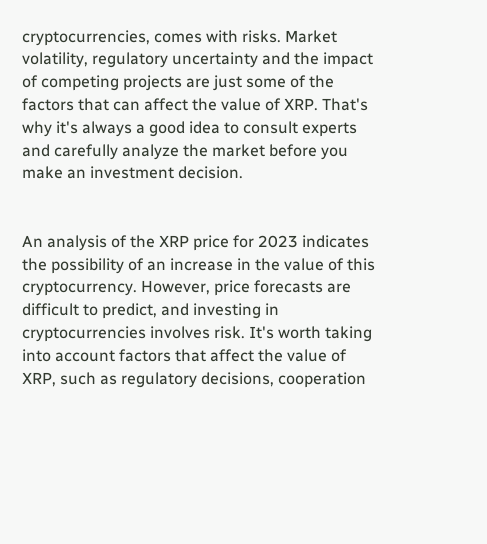cryptocurrencies, comes with risks. Market volatility, regulatory uncertainty and the impact of competing projects are just some of the factors that can affect the value of XRP. That's why it's always a good idea to consult experts and carefully analyze the market before you make an investment decision.


An analysis of the XRP price for 2023 indicates the possibility of an increase in the value of this cryptocurrency. However, price forecasts are difficult to predict, and investing in cryptocurrencies involves risk. It's worth taking into account factors that affect the value of XRP, such as regulatory decisions, cooperation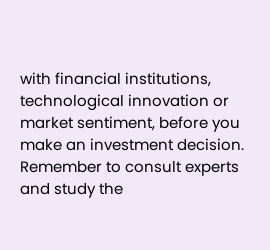with financial institutions, technological innovation or market sentiment, before you make an investment decision. Remember to consult experts and study the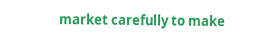market carefully to make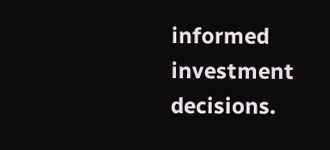informed investment decisions.